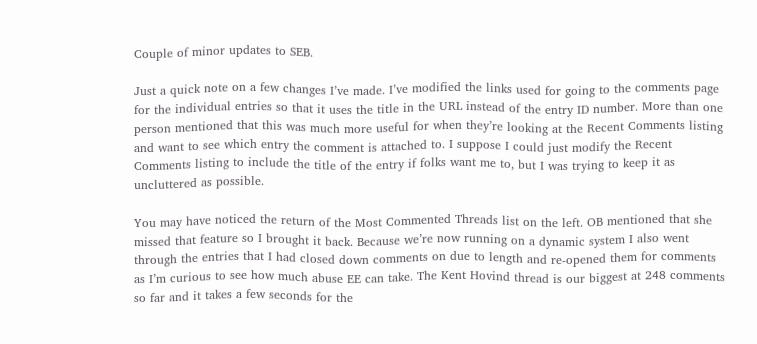Couple of minor updates to SEB.

Just a quick note on a few changes I’ve made. I’ve modified the links used for going to the comments page for the individual entries so that it uses the title in the URL instead of the entry ID number. More than one person mentioned that this was much more useful for when they’re looking at the Recent Comments listing and want to see which entry the comment is attached to. I suppose I could just modify the Recent Comments listing to include the title of the entry if folks want me to, but I was trying to keep it as uncluttered as possible.

You may have noticed the return of the Most Commented Threads list on the left. OB mentioned that she missed that feature so I brought it back. Because we’re now running on a dynamic system I also went through the entries that I had closed down comments on due to length and re-opened them for comments as I’m curious to see how much abuse EE can take. The Kent Hovind thread is our biggest at 248 comments so far and it takes a few seconds for the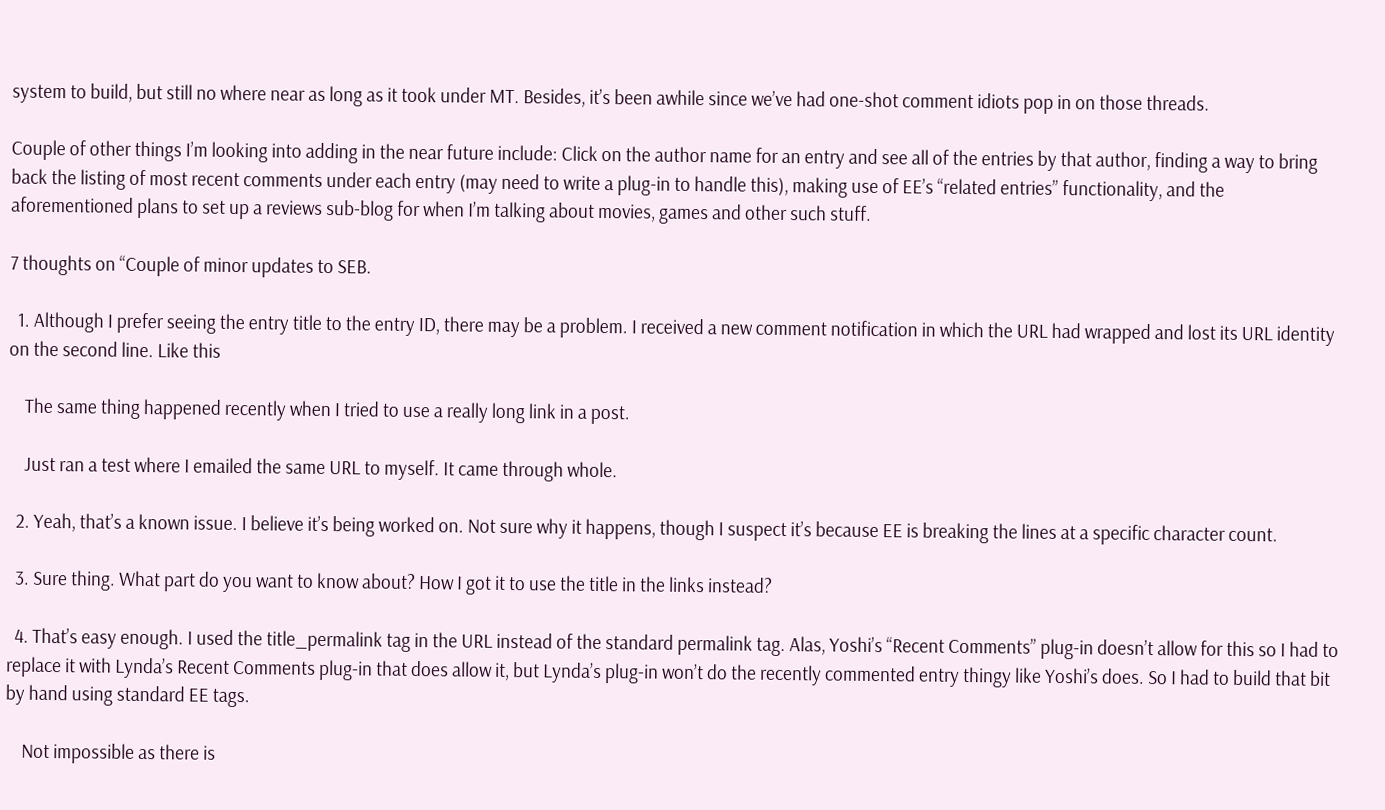system to build, but still no where near as long as it took under MT. Besides, it’s been awhile since we’ve had one-shot comment idiots pop in on those threads.

Couple of other things I’m looking into adding in the near future include: Click on the author name for an entry and see all of the entries by that author, finding a way to bring back the listing of most recent comments under each entry (may need to write a plug-in to handle this), making use of EE’s “related entries” functionality, and the aforementioned plans to set up a reviews sub-blog for when I’m talking about movies, games and other such stuff.

7 thoughts on “Couple of minor updates to SEB.

  1. Although I prefer seeing the entry title to the entry ID, there may be a problem. I received a new comment notification in which the URL had wrapped and lost its URL identity on the second line. Like this

    The same thing happened recently when I tried to use a really long link in a post.

    Just ran a test where I emailed the same URL to myself. It came through whole.

  2. Yeah, that’s a known issue. I believe it’s being worked on. Not sure why it happens, though I suspect it’s because EE is breaking the lines at a specific character count.

  3. Sure thing. What part do you want to know about? How I got it to use the title in the links instead?

  4. That’s easy enough. I used the title_permalink tag in the URL instead of the standard permalink tag. Alas, Yoshi’s “Recent Comments” plug-in doesn’t allow for this so I had to replace it with Lynda’s Recent Comments plug-in that does allow it, but Lynda’s plug-in won’t do the recently commented entry thingy like Yoshi’s does. So I had to build that bit by hand using standard EE tags.

    Not impossible as there is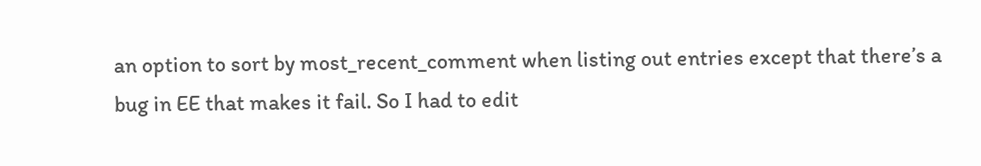an option to sort by most_recent_comment when listing out entries except that there’s a bug in EE that makes it fail. So I had to edit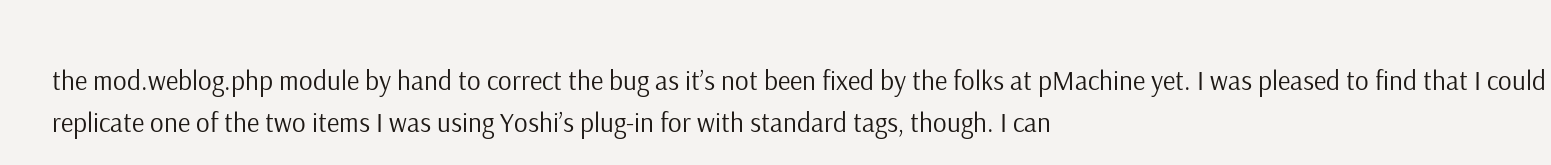the mod.weblog.php module by hand to correct the bug as it’s not been fixed by the folks at pMachine yet. I was pleased to find that I could replicate one of the two items I was using Yoshi’s plug-in for with standard tags, though. I can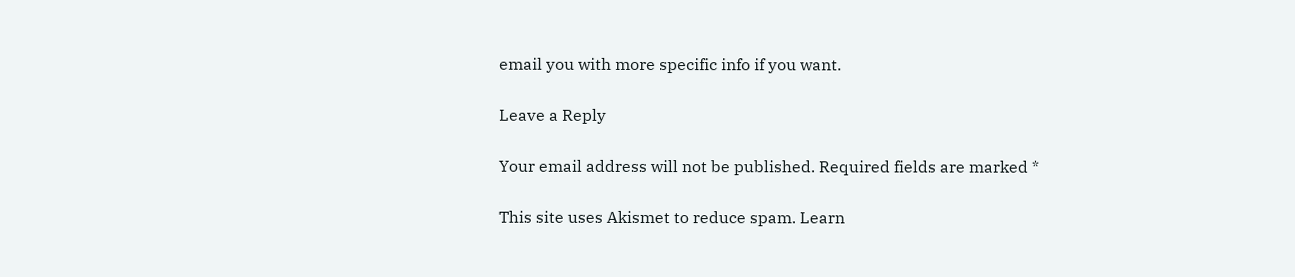email you with more specific info if you want.

Leave a Reply

Your email address will not be published. Required fields are marked *

This site uses Akismet to reduce spam. Learn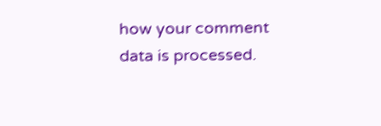how your comment data is processed.